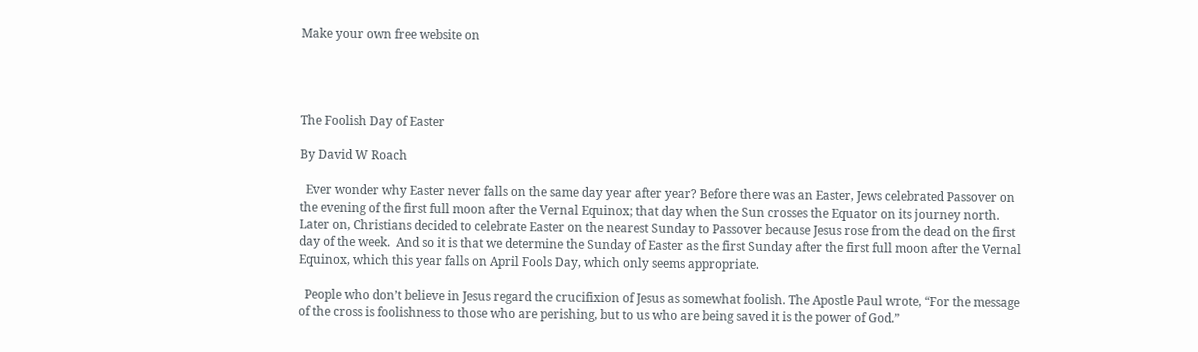Make your own free website on




The Foolish Day of Easter

By David W Roach

  Ever wonder why Easter never falls on the same day year after year? Before there was an Easter, Jews celebrated Passover on the evening of the first full moon after the Vernal Equinox; that day when the Sun crosses the Equator on its journey north. Later on, Christians decided to celebrate Easter on the nearest Sunday to Passover because Jesus rose from the dead on the first day of the week.  And so it is that we determine the Sunday of Easter as the first Sunday after the first full moon after the Vernal Equinox, which this year falls on April Fools Day, which only seems appropriate.

  People who don’t believe in Jesus regard the crucifixion of Jesus as somewhat foolish. The Apostle Paul wrote, “For the message of the cross is foolishness to those who are perishing, but to us who are being saved it is the power of God.”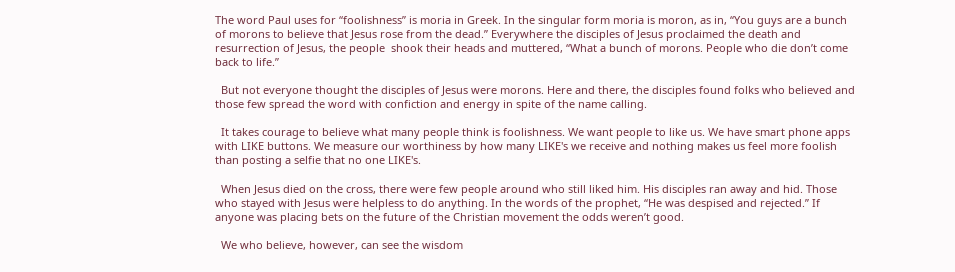The word Paul uses for “foolishness” is moria in Greek. In the singular form moria is moron, as in, “You guys are a bunch of morons to believe that Jesus rose from the dead.” Everywhere the disciples of Jesus proclaimed the death and resurrection of Jesus, the people  shook their heads and muttered, “What a bunch of morons. People who die don’t come back to life.”

  But not everyone thought the disciples of Jesus were morons. Here and there, the disciples found folks who believed and those few spread the word with confiction and energy in spite of the name calling.

  It takes courage to believe what many people think is foolishness. We want people to like us. We have smart phone apps with LIKE buttons. We measure our worthiness by how many LIKE's we receive and nothing makes us feel more foolish than posting a selfie that no one LIKE's.

  When Jesus died on the cross, there were few people around who still liked him. His disciples ran away and hid. Those who stayed with Jesus were helpless to do anything. In the words of the prophet, “He was despised and rejected.” If anyone was placing bets on the future of the Christian movement the odds weren’t good.

  We who believe, however, can see the wisdom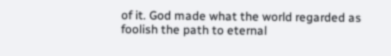of it. God made what the world regarded as foolish the path to eternal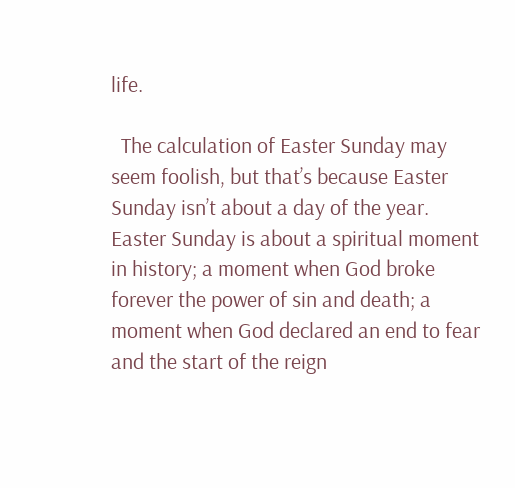life.

  The calculation of Easter Sunday may seem foolish, but that’s because Easter Sunday isn’t about a day of the year. Easter Sunday is about a spiritual moment in history; a moment when God broke forever the power of sin and death; a moment when God declared an end to fear and the start of the reign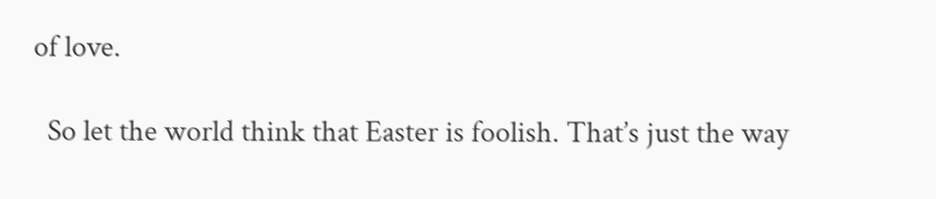of love.

  So let the world think that Easter is foolish. That’s just the way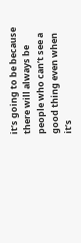it’s going to be because there will always be people who can’t see a good thing even when it’s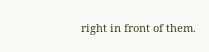right in front of them.